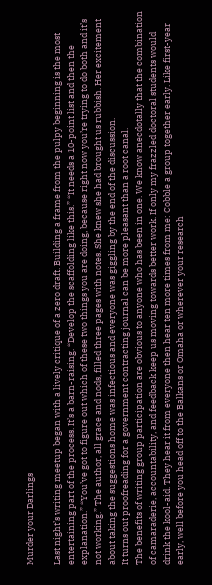Murder your Darlings

Last night’s writing meetup began with a lively critique of a zero draft. Building a frame from the pulpy beginning is the most entertaining part of the process. It’s a barn-raising. “Develop the scaffolding like this.” “It needs a 10-point list and then the explanation.” “You’ve got to figure out which of these two things you are doing, because right now you’re trying to do both and it’s not working.” The author, all grace and nods, filled three pages with notes. She knew she had brought us rubbish. Her excitement about taking the suggestions home was infectious and everyone was giggling by the end of the discussion.
It turns out proofreading for a government contracting journal can be more pleasant than a root canal.
The benefits of writing group participation are obvious to anyone who has been in one. We know anecdotally that the combination of camaraderie, accountability, and feedback keep us moving towards better work. If only my frazzled doctoral students would drink the kool-aid. They hear it from everyone then hear ten more times from me: Cobble a group together early. Like first-year early, well before you head off to the Balkans or Omaha or wherever your research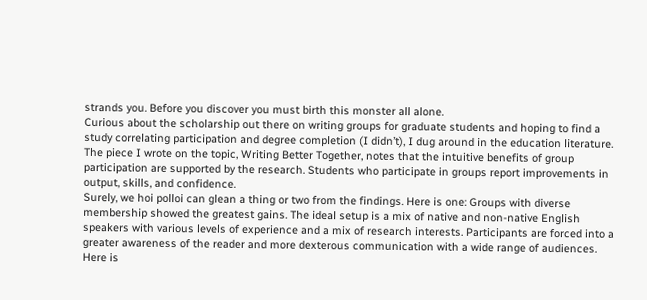strands you. Before you discover you must birth this monster all alone.
Curious about the scholarship out there on writing groups for graduate students and hoping to find a study correlating participation and degree completion (I didn’t), I dug around in the education literature. The piece I wrote on the topic, Writing Better Together, notes that the intuitive benefits of group participation are supported by the research. Students who participate in groups report improvements in output, skills, and confidence.
Surely, we hoi polloi can glean a thing or two from the findings. Here is one: Groups with diverse membership showed the greatest gains. The ideal setup is a mix of native and non-native English speakers with various levels of experience and a mix of research interests. Participants are forced into a greater awareness of the reader and more dexterous communication with a wide range of audiences.
Here is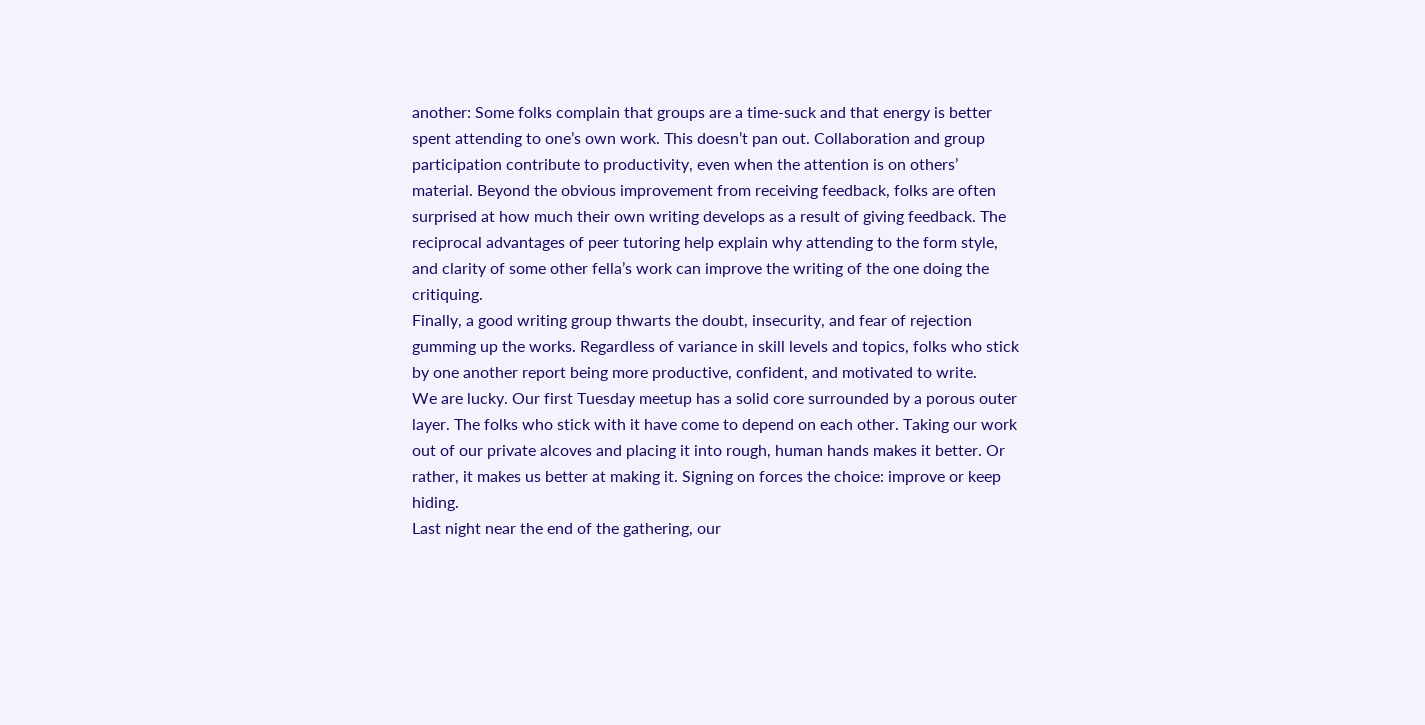another: Some folks complain that groups are a time-suck and that energy is better spent attending to one’s own work. This doesn’t pan out. Collaboration and group participation contribute to productivity, even when the attention is on others’ material. Beyond the obvious improvement from receiving feedback, folks are often surprised at how much their own writing develops as a result of giving feedback. The reciprocal advantages of peer tutoring help explain why attending to the form style, and clarity of some other fella’s work can improve the writing of the one doing the critiquing.
Finally, a good writing group thwarts the doubt, insecurity, and fear of rejection gumming up the works. Regardless of variance in skill levels and topics, folks who stick by one another report being more productive, confident, and motivated to write.
We are lucky. Our first Tuesday meetup has a solid core surrounded by a porous outer layer. The folks who stick with it have come to depend on each other. Taking our work out of our private alcoves and placing it into rough, human hands makes it better. Or rather, it makes us better at making it. Signing on forces the choice: improve or keep hiding.
Last night near the end of the gathering, our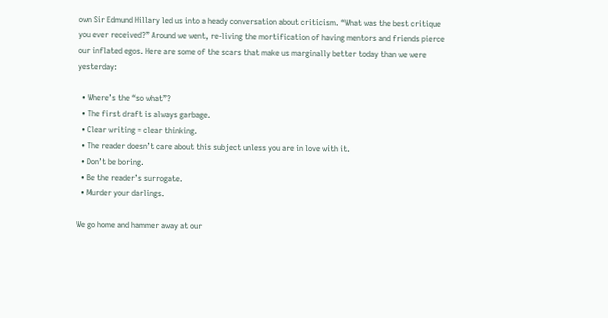own Sir Edmund Hillary led us into a heady conversation about criticism. “What was the best critique you ever received?” Around we went, re-living the mortification of having mentors and friends pierce our inflated egos. Here are some of the scars that make us marginally better today than we were yesterday:

  • Where’s the “so what”?
  • The first draft is always garbage.
  • Clear writing = clear thinking.
  • The reader doesn’t care about this subject unless you are in love with it.
  • Don’t be boring.
  • Be the reader’s surrogate.
  • Murder your darlings.

We go home and hammer away at our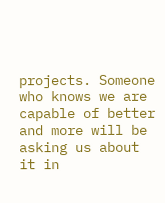projects. Someone who knows we are capable of better and more will be asking us about it in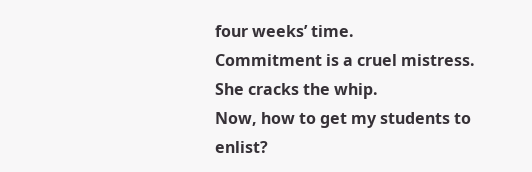four weeks’ time.
Commitment is a cruel mistress. She cracks the whip.
Now, how to get my students to enlist?